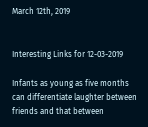March 12th, 2019


Interesting Links for 12-03-2019

Infants as young as five months can differentiate laughter between friends and that between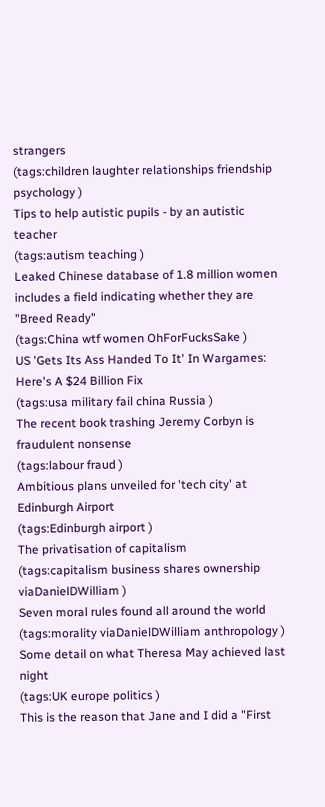strangers
(tags:children laughter relationships friendship psychology )
Tips to help autistic pupils - by an autistic teacher
(tags:autism teaching )
Leaked Chinese database of 1.8 million women includes a field indicating whether they are "Breed Ready"
(tags:China wtf women OhForFucksSake )
US 'Gets Its Ass Handed To It' In Wargames: Here's A $24 Billion Fix
(tags:usa military fail china Russia )
The recent book trashing Jeremy Corbyn is fraudulent nonsense
(tags:labour fraud )
Ambitious plans unveiled for 'tech city' at Edinburgh Airport
(tags:Edinburgh airport )
The privatisation of capitalism
(tags:capitalism business shares ownership viaDanielDWilliam )
Seven moral rules found all around the world
(tags:morality viaDanielDWilliam anthropology )
Some detail on what Theresa May achieved last night
(tags:UK europe politics )
This is the reason that Jane and I did a "First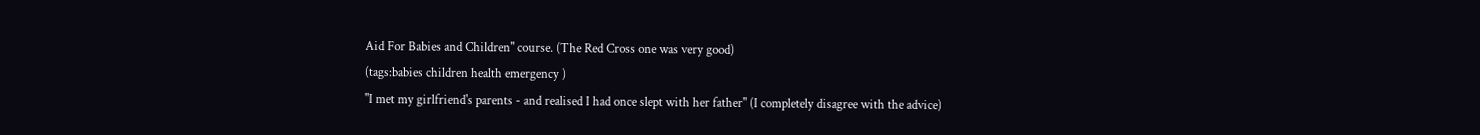Aid For Babies and Children" course. (The Red Cross one was very good)
(tags:babies children health emergency )
"I met my girlfriend's parents - and realised I had once slept with her father" (I completely disagree with the advice)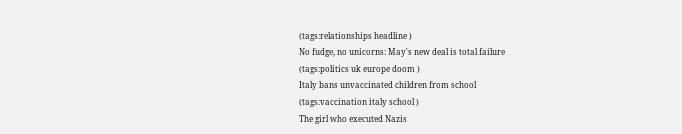(tags:relationships headline )
No fudge, no unicorns: May's new deal is total failure
(tags:politics uk europe doom )
Italy bans unvaccinated children from school
(tags:vaccination italy school )
The girl who executed Nazis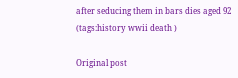after seducing them in bars dies aged 92
(tags:history wwii death )

Original post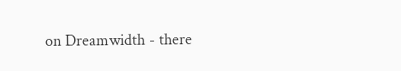on Dreamwidth - there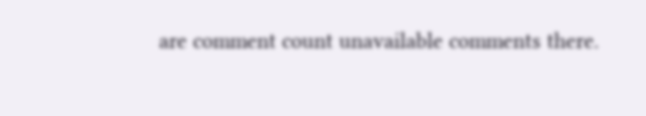are comment count unavailable comments there.